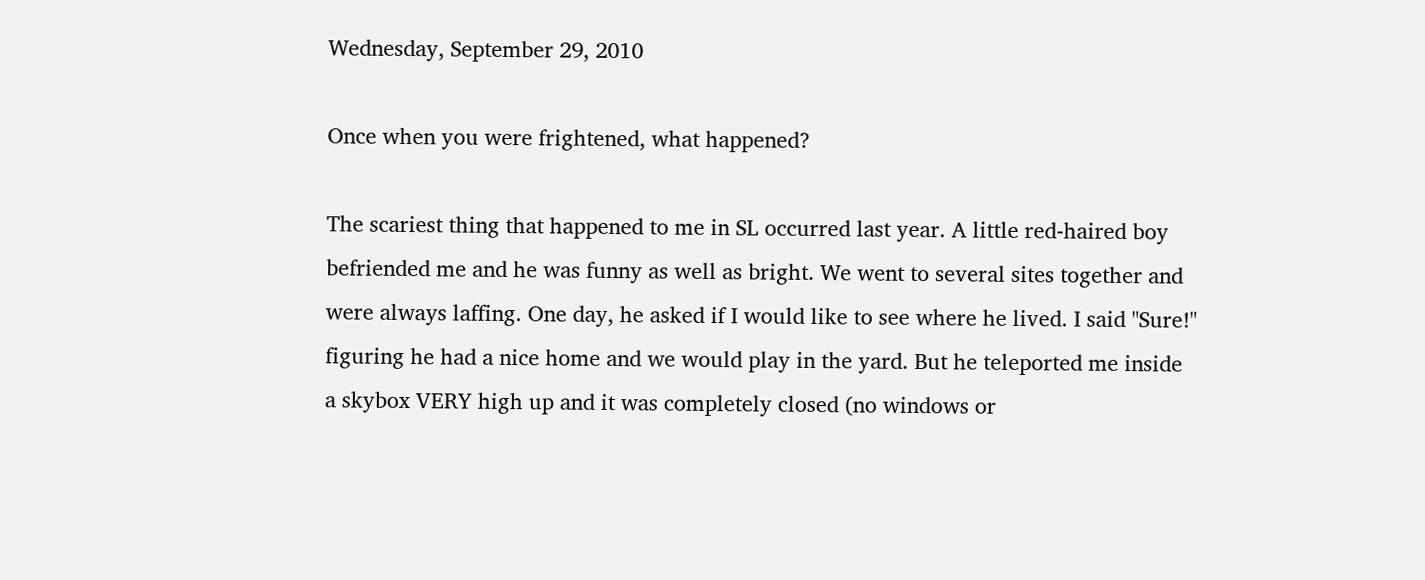Wednesday, September 29, 2010

Once when you were frightened, what happened?

The scariest thing that happened to me in SL occurred last year. A little red-haired boy befriended me and he was funny as well as bright. We went to several sites together and were always laffing. One day, he asked if I would like to see where he lived. I said "Sure!" figuring he had a nice home and we would play in the yard. But he teleported me inside a skybox VERY high up and it was completely closed (no windows or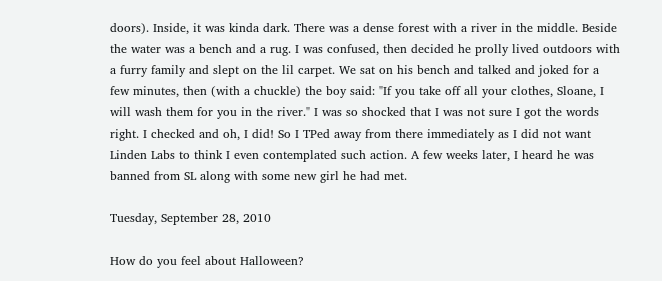doors). Inside, it was kinda dark. There was a dense forest with a river in the middle. Beside the water was a bench and a rug. I was confused, then decided he prolly lived outdoors with a furry family and slept on the lil carpet. We sat on his bench and talked and joked for a few minutes, then (with a chuckle) the boy said: "If you take off all your clothes, Sloane, I will wash them for you in the river." I was so shocked that I was not sure I got the words right. I checked and oh, I did! So I TPed away from there immediately as I did not want Linden Labs to think I even contemplated such action. A few weeks later, I heard he was banned from SL along with some new girl he had met.

Tuesday, September 28, 2010

How do you feel about Halloween?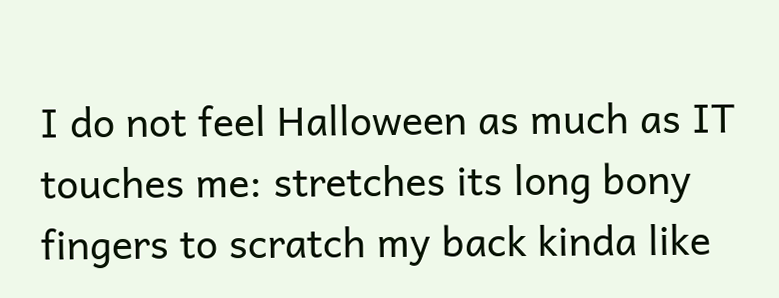I do not feel Halloween as much as IT touches me: stretches its long bony fingers to scratch my back kinda like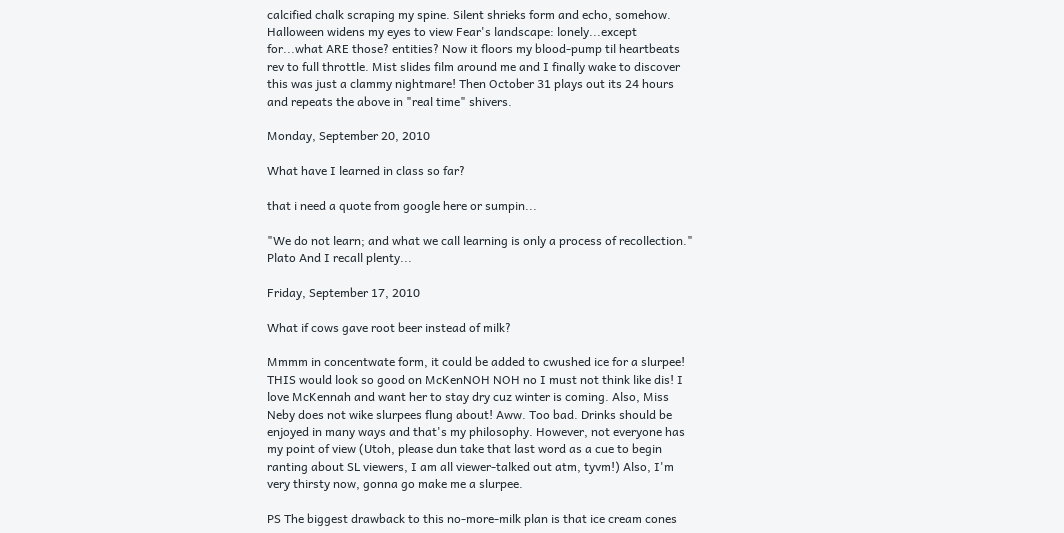calcified chalk scraping my spine. Silent shrieks form and echo, somehow. Halloween widens my eyes to view Fear's landscape: lonely...except for...what ARE those? entities? Now it floors my blood-pump til heartbeats rev to full throttle. Mist slides film around me and I finally wake to discover this was just a clammy nightmare! Then October 31 plays out its 24 hours and repeats the above in "real time" shivers.

Monday, September 20, 2010

What have I learned in class so far?

that i need a quote from google here or sumpin...

"We do not learn; and what we call learning is only a process of recollection."
Plato And I recall plenty...

Friday, September 17, 2010

What if cows gave root beer instead of milk?

Mmmm in concentwate form, it could be added to cwushed ice for a slurpee! THIS would look so good on McKenNOH NOH no I must not think like dis! I love McKennah and want her to stay dry cuz winter is coming. Also, Miss Neby does not wike slurpees flung about! Aww. Too bad. Drinks should be enjoyed in many ways and that's my philosophy. However, not everyone has my point of view (Utoh, please dun take that last word as a cue to begin ranting about SL viewers, I am all viewer-talked out atm, tyvm!) Also, I'm very thirsty now, gonna go make me a slurpee.

PS The biggest drawback to this no-more-milk plan is that ice cream cones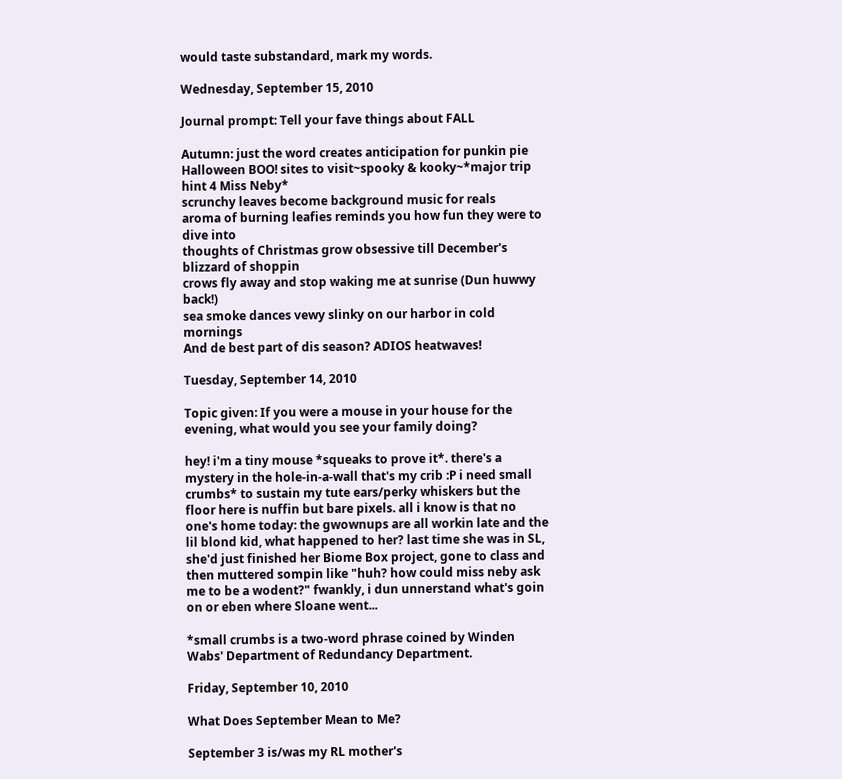would taste substandard, mark my words.

Wednesday, September 15, 2010

Journal prompt: Tell your fave things about FALL

Autumn: just the word creates anticipation for punkin pie
Halloween BOO! sites to visit~spooky & kooky~*major trip hint 4 Miss Neby*
scrunchy leaves become background music for reals
aroma of burning leafies reminds you how fun they were to dive into
thoughts of Christmas grow obsessive till December's blizzard of shoppin
crows fly away and stop waking me at sunrise (Dun huwwy back!)
sea smoke dances vewy slinky on our harbor in cold mornings
And de best part of dis season? ADIOS heatwaves!

Tuesday, September 14, 2010

Topic given: If you were a mouse in your house for the evening, what would you see your family doing?

hey! i'm a tiny mouse *squeaks to prove it*. there's a mystery in the hole-in-a-wall that's my crib :P i need small crumbs* to sustain my tute ears/perky whiskers but the floor here is nuffin but bare pixels. all i know is that no one's home today: the gwownups are all workin late and the lil blond kid, what happened to her? last time she was in SL, she'd just finished her Biome Box project, gone to class and then muttered sompin like "huh? how could miss neby ask me to be a wodent?" fwankly, i dun unnerstand what's goin on or eben where Sloane went...

*small crumbs is a two-word phrase coined by Winden Wabs' Department of Redundancy Department.

Friday, September 10, 2010

What Does September Mean to Me?

September 3 is/was my RL mother's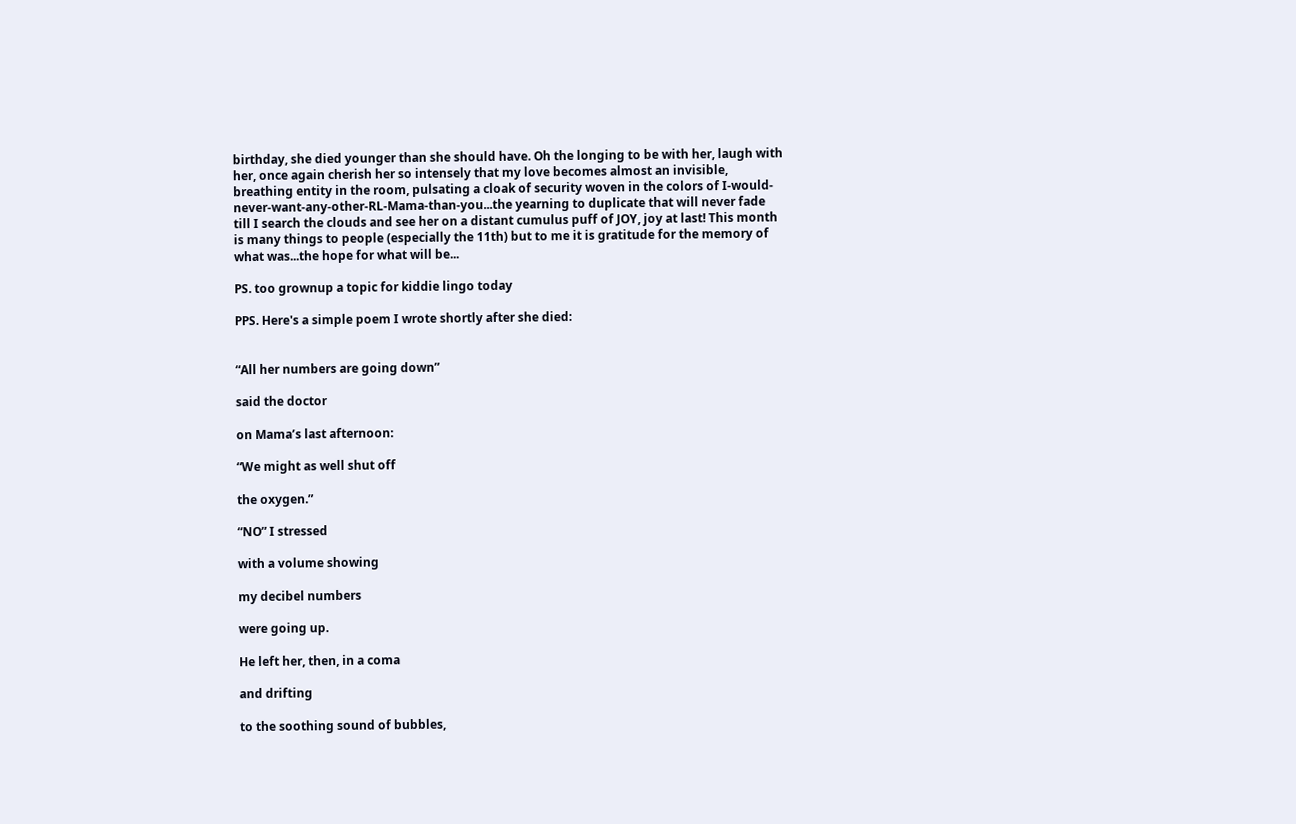birthday, she died younger than she should have. Oh the longing to be with her, laugh with her, once again cherish her so intensely that my love becomes almost an invisible, breathing entity in the room, pulsating a cloak of security woven in the colors of I-would-never-want-any-other-RL-Mama-than-you...the yearning to duplicate that will never fade till I search the clouds and see her on a distant cumulus puff of JOY, joy at last! This month is many things to people (especially the 11th) but to me it is gratitude for the memory of what was...the hope for what will be...

PS. too grownup a topic for kiddie lingo today

PPS. Here's a simple poem I wrote shortly after she died:


“All her numbers are going down”

said the doctor

on Mama’s last afternoon:

“We might as well shut off

the oxygen.”

“NO” I stressed

with a volume showing

my decibel numbers

were going up.

He left her, then, in a coma

and drifting

to the soothing sound of bubbles,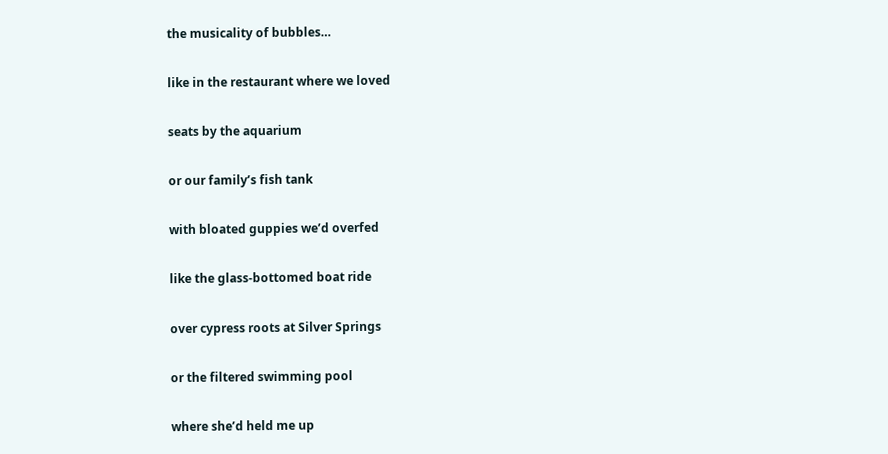the musicality of bubbles…

like in the restaurant where we loved

seats by the aquarium

or our family’s fish tank

with bloated guppies we’d overfed

like the glass-bottomed boat ride

over cypress roots at Silver Springs

or the filtered swimming pool

where she’d held me up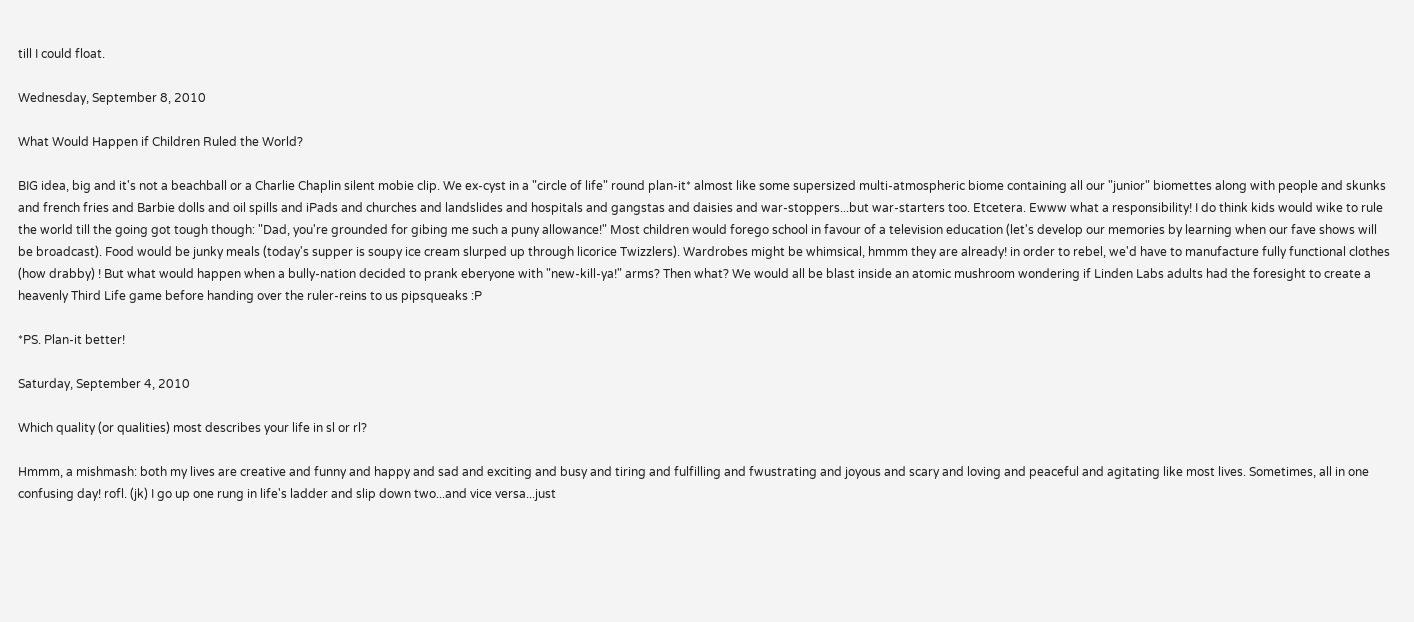till I could float.

Wednesday, September 8, 2010

What Would Happen if Children Ruled the World?

BIG idea, big and it's not a beachball or a Charlie Chaplin silent mobie clip. We ex-cyst in a "circle of life" round plan-it* almost like some supersized multi-atmospheric biome containing all our "junior" biomettes along with people and skunks and french fries and Barbie dolls and oil spills and iPads and churches and landslides and hospitals and gangstas and daisies and war-stoppers...but war-starters too. Etcetera. Ewww what a responsibility! I do think kids would wike to rule the world till the going got tough though: "Dad, you're grounded for gibing me such a puny allowance!" Most children would forego school in favour of a television education (let's develop our memories by learning when our fave shows will be broadcast). Food would be junky meals (today's supper is soupy ice cream slurped up through licorice Twizzlers). Wardrobes might be whimsical, hmmm they are already! in order to rebel, we'd have to manufacture fully functional clothes (how drabby) ! But what would happen when a bully-nation decided to prank eberyone with "new-kill-ya!" arms? Then what? We would all be blast inside an atomic mushroom wondering if Linden Labs adults had the foresight to create a heavenly Third Life game before handing over the ruler-reins to us pipsqueaks :P

*PS. Plan-it better!

Saturday, September 4, 2010

Which quality (or qualities) most describes your life in sl or rl?

Hmmm, a mishmash: both my lives are creative and funny and happy and sad and exciting and busy and tiring and fulfilling and fwustrating and joyous and scary and loving and peaceful and agitating like most lives. Sometimes, all in one confusing day! rofl. (jk) I go up one rung in life's ladder and slip down two...and vice versa...just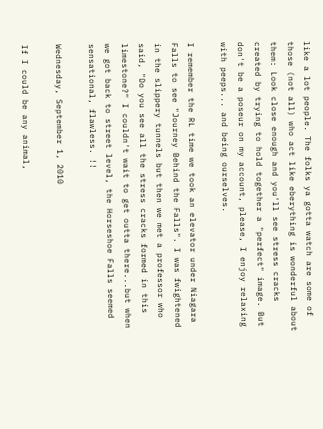like a lot people. The folks ya gotta watch are some of those (not all) who act like eberything is wonderful about them: Look close enough and you'll see stress cracks created by trying to hold together a "perfect" image. But don't be a poseur on my account, please, I enjoy relaxing with peeps... and being ourselves.

I remember the RL time we took an elevator under Niagara Falls to see "Journey Behind the Falls". I was fwightened in the slippery tunnels but then we met a professor who said, "Do you see all the stress cracks formed in this limestone?" I couldn't wait to get outta there...but when we got back to street level, the Horseshoe Falls seemed sensational, flawless. !!

Wednesday, September 1, 2010

If I could be any animal,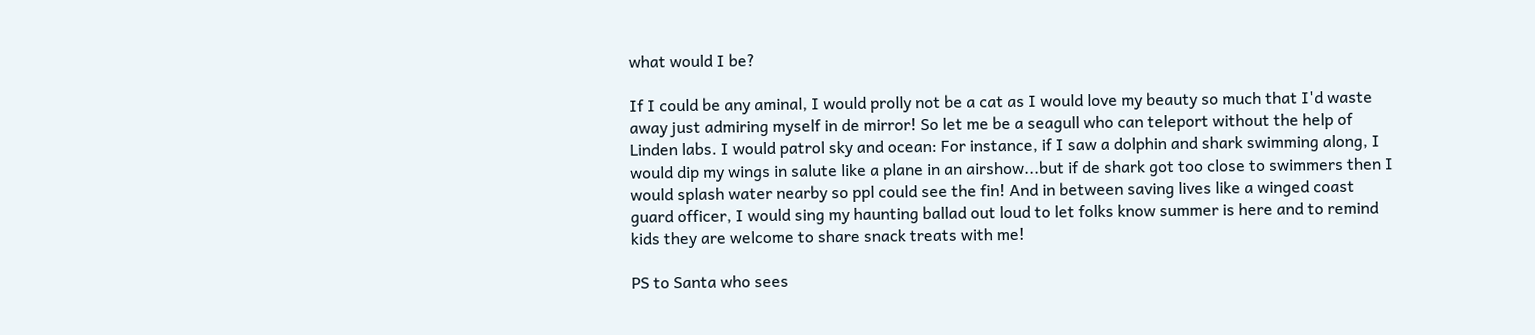what would I be?

If I could be any aminal, I would prolly not be a cat as I would love my beauty so much that I'd waste away just admiring myself in de mirror! So let me be a seagull who can teleport without the help of Linden labs. I would patrol sky and ocean: For instance, if I saw a dolphin and shark swimming along, I would dip my wings in salute like a plane in an airshow...but if de shark got too close to swimmers then I would splash water nearby so ppl could see the fin! And in between saving lives like a winged coast guard officer, I would sing my haunting ballad out loud to let folks know summer is here and to remind kids they are welcome to share snack treats with me!

PS to Santa who sees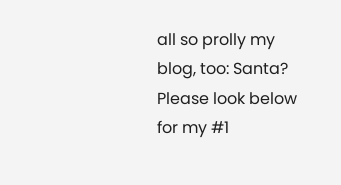all so prolly my blog, too: Santa? Please look below for my #1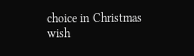choice in Christmas wish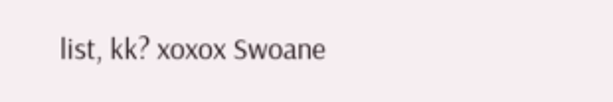list, kk? xoxox Swoane